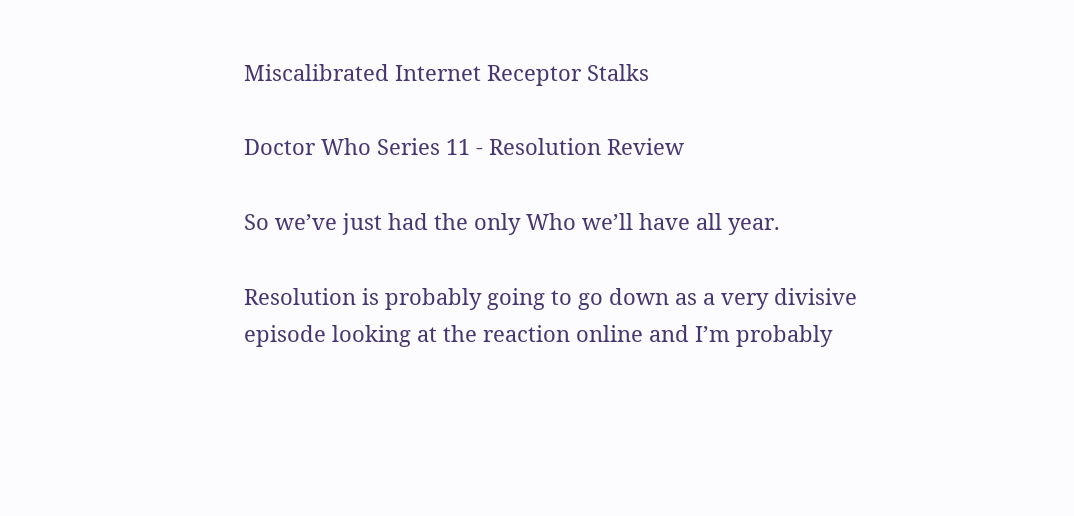Miscalibrated Internet Receptor Stalks

Doctor Who Series 11 - Resolution Review

So we’ve just had the only Who we’ll have all year.

Resolution is probably going to go down as a very divisive episode looking at the reaction online and I’m probably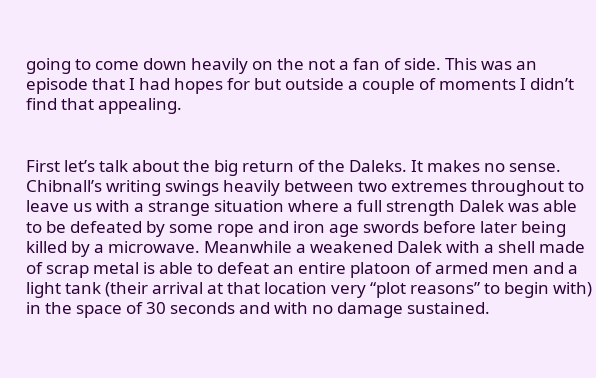going to come down heavily on the not a fan of side. This was an episode that I had hopes for but outside a couple of moments I didn’t find that appealing.


First let’s talk about the big return of the Daleks. It makes no sense. Chibnall’s writing swings heavily between two extremes throughout to leave us with a strange situation where a full strength Dalek was able to be defeated by some rope and iron age swords before later being killed by a microwave. Meanwhile a weakened Dalek with a shell made of scrap metal is able to defeat an entire platoon of armed men and a light tank (their arrival at that location very “plot reasons” to begin with) in the space of 30 seconds and with no damage sustained.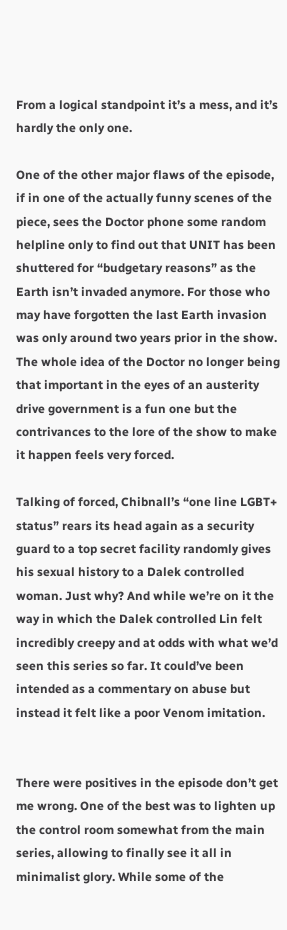From a logical standpoint it’s a mess, and it’s hardly the only one.

One of the other major flaws of the episode, if in one of the actually funny scenes of the piece, sees the Doctor phone some random helpline only to find out that UNIT has been shuttered for “budgetary reasons” as the Earth isn’t invaded anymore. For those who may have forgotten the last Earth invasion was only around two years prior in the show. The whole idea of the Doctor no longer being that important in the eyes of an austerity drive government is a fun one but the contrivances to the lore of the show to make it happen feels very forced.

Talking of forced, Chibnall’s “one line LGBT+ status” rears its head again as a security guard to a top secret facility randomly gives his sexual history to a Dalek controlled woman. Just why? And while we’re on it the way in which the Dalek controlled Lin felt incredibly creepy and at odds with what we’d seen this series so far. It could’ve been intended as a commentary on abuse but instead it felt like a poor Venom imitation.


There were positives in the episode don’t get me wrong. One of the best was to lighten up the control room somewhat from the main series, allowing to finally see it all in minimalist glory. While some of the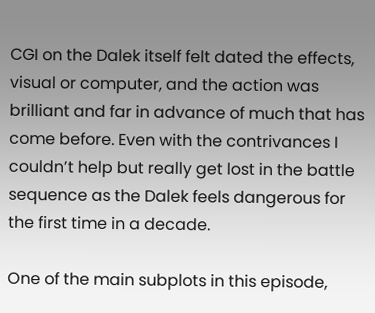CGI on the Dalek itself felt dated the effects, visual or computer, and the action was brilliant and far in advance of much that has come before. Even with the contrivances I couldn’t help but really get lost in the battle sequence as the Dalek feels dangerous for the first time in a decade.

One of the main subplots in this episode,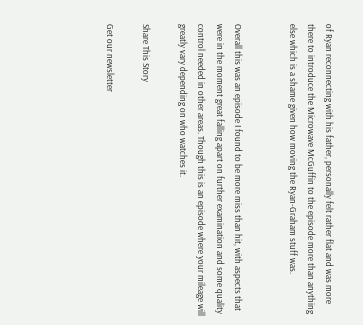of Ryan reconnecting with his father, personally felt rather flat and was more there to introduce the Microwave McGuffin to the episode more than anything else which is a shame given how moving the Ryan-Graham stuff was.


Overall this was an episode I found to be more miss than hit, with aspects that were in the moment great falling apart on further examination and some quality control needed in other areas. Though this is an episode where your mileage will greatly vary depending on who watches it.

Share This Story

Get our newsletter